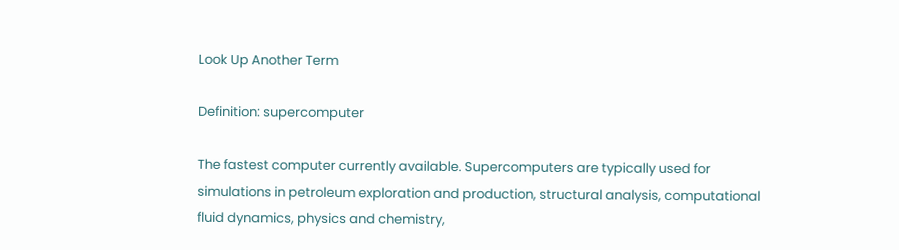Look Up Another Term

Definition: supercomputer

The fastest computer currently available. Supercomputers are typically used for simulations in petroleum exploration and production, structural analysis, computational fluid dynamics, physics and chemistry,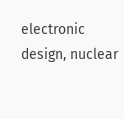electronic design, nuclear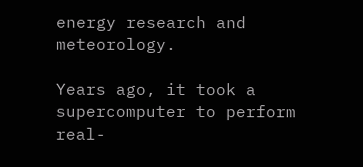energy research and meteorology.

Years ago, it took a supercomputer to perform real-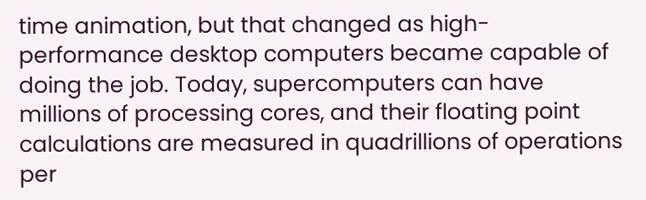time animation, but that changed as high-performance desktop computers became capable of doing the job. Today, supercomputers can have millions of processing cores, and their floating point calculations are measured in quadrillions of operations per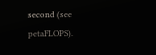second (see petaFLOPS).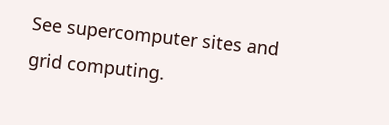See supercomputer sites and grid computing.